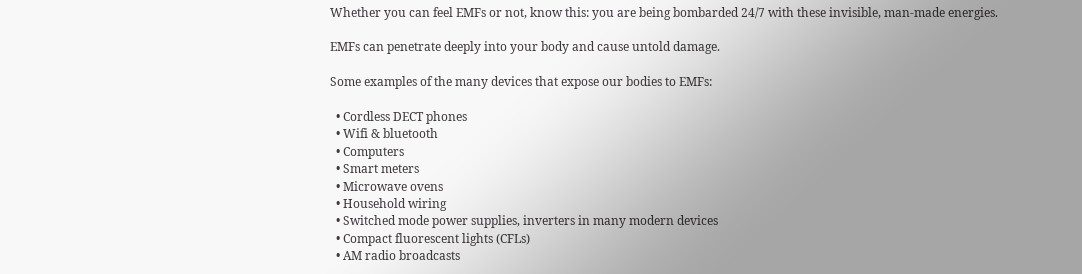Whether you can feel EMFs or not, know this: you are being bombarded 24/7 with these invisible, man-made energies.

EMFs can penetrate deeply into your body and cause untold damage.

Some examples of the many devices that expose our bodies to EMFs:

  • Cordless DECT phones
  • Wifi & bluetooth
  • Computers
  • Smart meters
  • Microwave ovens
  • Household wiring
  • Switched mode power supplies, inverters in many modern devices
  • Compact fluorescent lights (CFLs)
  • AM radio broadcasts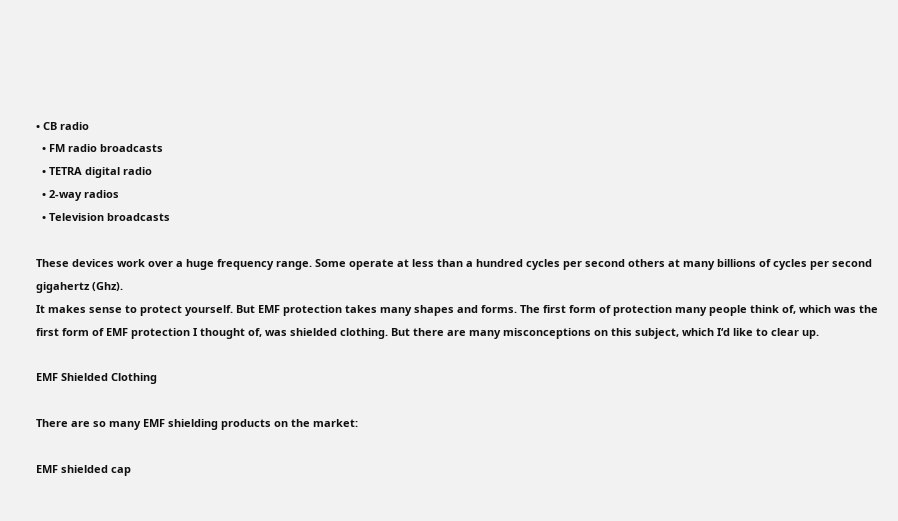• CB radio
  • FM radio broadcasts
  • TETRA digital radio
  • 2-way radios
  • Television broadcasts

These devices work over a huge frequency range. Some operate at less than a hundred cycles per second others at many billions of cycles per second gigahertz (Ghz).
It makes sense to protect yourself. But EMF protection takes many shapes and forms. The first form of protection many people think of, which was the first form of EMF protection I thought of, was shielded clothing. But there are many misconceptions on this subject, which I‘d like to clear up.

EMF Shielded Clothing

There are so many EMF shielding products on the market:

EMF shielded cap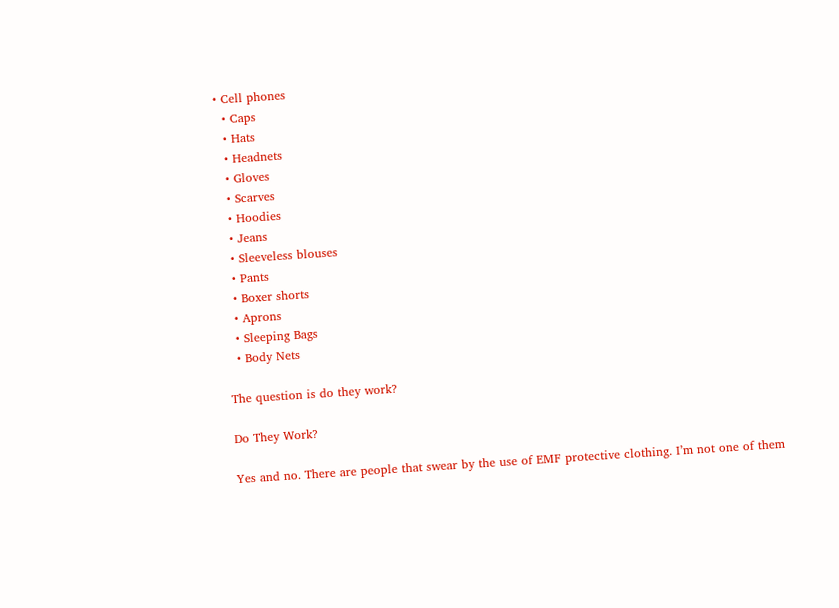• Cell phones
  • Caps
  • Hats
  • Headnets
  • Gloves
  • Scarves
  • Hoodies
  • Jeans
  • Sleeveless blouses
  • Pants
  • Boxer shorts
  • Aprons
  • Sleeping Bags
  • Body Nets

The question is do they work?

Do They Work?

Yes and no. There are people that swear by the use of EMF protective clothing. I’m not one of them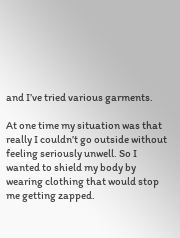and I’ve tried various garments.

At one time my situation was that really I couldn’t go outside without feeling seriously unwell. So I wanted to shield my body by wearing clothing that would stop me getting zapped.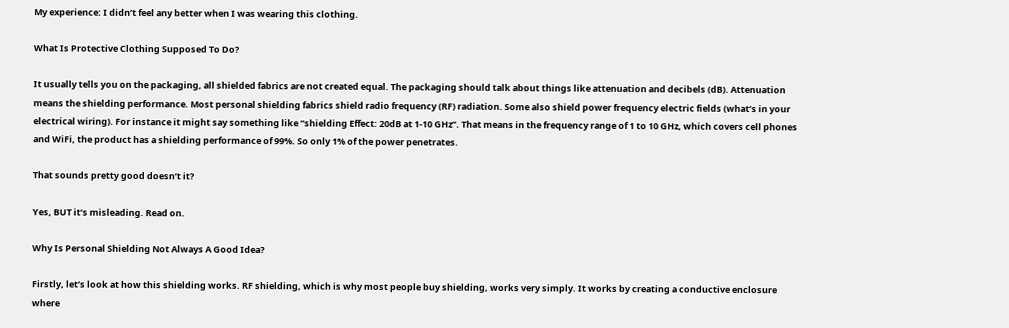My experience: I didn’t feel any better when I was wearing this clothing.

What Is Protective Clothing Supposed To Do?

It usually tells you on the packaging, all shielded fabrics are not created equal. The packaging should talk about things like attenuation and decibels (dB). Attenuation means the shielding performance. Most personal shielding fabrics shield radio frequency (RF) radiation. Some also shield power frequency electric fields (what’s in your electrical wiring). For instance it might say something like “shielding Effect: 20dB at 1-10 GHz”. That means in the frequency range of 1 to 10 GHz, which covers cell phones and WiFi, the product has a shielding performance of 99%. So only 1% of the power penetrates.

That sounds pretty good doesn’t it?

Yes, BUT it’s misleading. Read on.

Why Is Personal Shielding Not Always A Good Idea?

Firstly, let’s look at how this shielding works. RF shielding, which is why most people buy shielding, works very simply. It works by creating a conductive enclosure where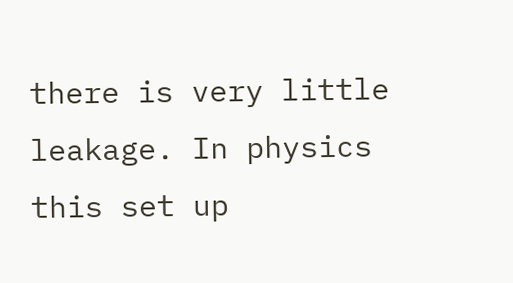there is very little leakage. In physics this set up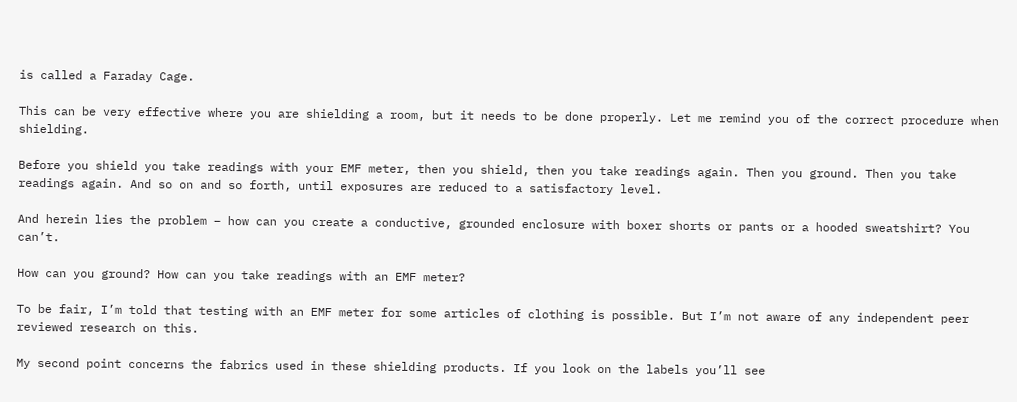is called a Faraday Cage.

This can be very effective where you are shielding a room, but it needs to be done properly. Let me remind you of the correct procedure when shielding.

Before you shield you take readings with your EMF meter, then you shield, then you take readings again. Then you ground. Then you take readings again. And so on and so forth, until exposures are reduced to a satisfactory level.

And herein lies the problem – how can you create a conductive, grounded enclosure with boxer shorts or pants or a hooded sweatshirt? You can’t.

How can you ground? How can you take readings with an EMF meter?

To be fair, I’m told that testing with an EMF meter for some articles of clothing is possible. But I’m not aware of any independent peer reviewed research on this.

My second point concerns the fabrics used in these shielding products. If you look on the labels you’ll see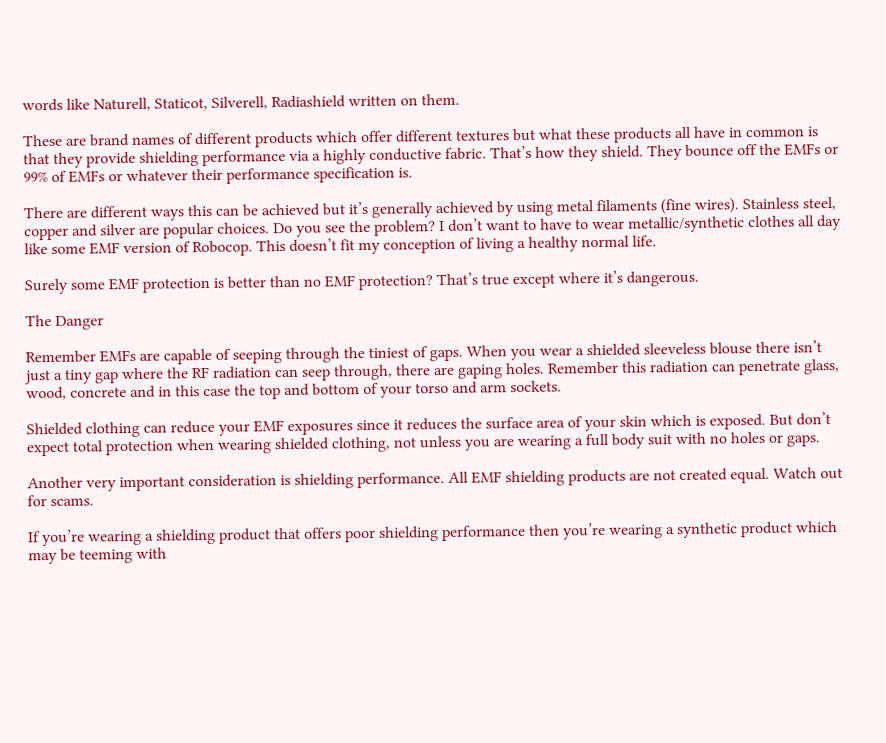words like Naturell, Staticot, Silverell, Radiashield written on them.

These are brand names of different products which offer different textures but what these products all have in common is that they provide shielding performance via a highly conductive fabric. That’s how they shield. They bounce off the EMFs or 99% of EMFs or whatever their performance specification is.

There are different ways this can be achieved but it’s generally achieved by using metal filaments (fine wires). Stainless steel, copper and silver are popular choices. Do you see the problem? I don’t want to have to wear metallic/synthetic clothes all day like some EMF version of Robocop. This doesn’t fit my conception of living a healthy normal life.

Surely some EMF protection is better than no EMF protection? That’s true except where it’s dangerous.

The Danger

Remember EMFs are capable of seeping through the tiniest of gaps. When you wear a shielded sleeveless blouse there isn’t just a tiny gap where the RF radiation can seep through, there are gaping holes. Remember this radiation can penetrate glass, wood, concrete and in this case the top and bottom of your torso and arm sockets.

Shielded clothing can reduce your EMF exposures since it reduces the surface area of your skin which is exposed. But don’t expect total protection when wearing shielded clothing, not unless you are wearing a full body suit with no holes or gaps.

Another very important consideration is shielding performance. All EMF shielding products are not created equal. Watch out for scams.

If you’re wearing a shielding product that offers poor shielding performance then you’re wearing a synthetic product which may be teeming with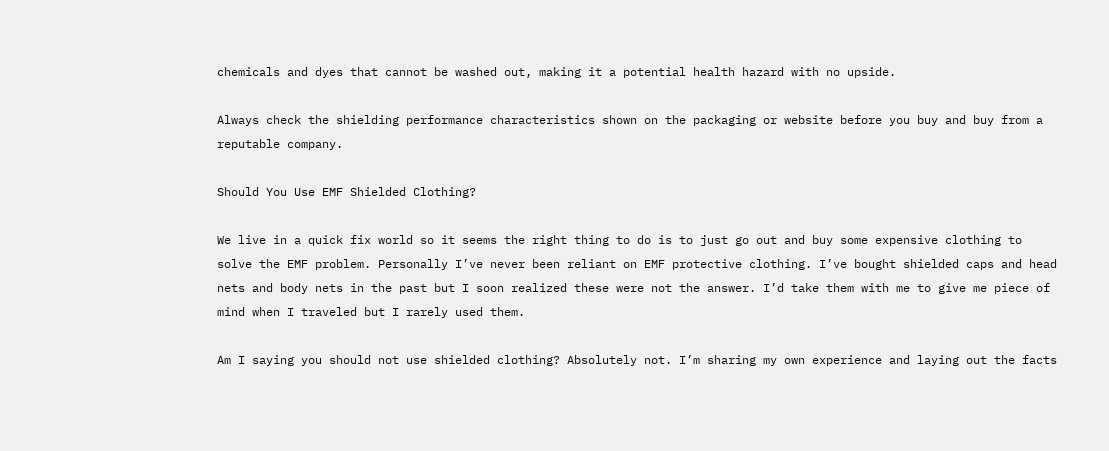chemicals and dyes that cannot be washed out, making it a potential health hazard with no upside.

Always check the shielding performance characteristics shown on the packaging or website before you buy and buy from a reputable company.

Should You Use EMF Shielded Clothing?

We live in a quick fix world so it seems the right thing to do is to just go out and buy some expensive clothing to solve the EMF problem. Personally I’ve never been reliant on EMF protective clothing. I’ve bought shielded caps and head nets and body nets in the past but I soon realized these were not the answer. I’d take them with me to give me piece of mind when I traveled but I rarely used them.

Am I saying you should not use shielded clothing? Absolutely not. I’m sharing my own experience and laying out the facts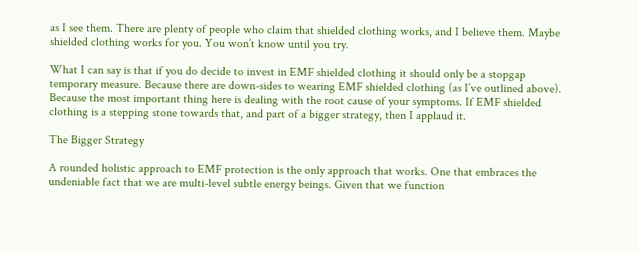as I see them. There are plenty of people who claim that shielded clothing works, and I believe them. Maybe shielded clothing works for you. You won’t know until you try.

What I can say is that if you do decide to invest in EMF shielded clothing it should only be a stopgap temporary measure. Because there are down-sides to wearing EMF shielded clothing (as I’ve outlined above). Because the most important thing here is dealing with the root cause of your symptoms. If EMF shielded clothing is a stepping stone towards that, and part of a bigger strategy, then I applaud it.

The Bigger Strategy

A rounded holistic approach to EMF protection is the only approach that works. One that embraces the undeniable fact that we are multi-level subtle energy beings. Given that we function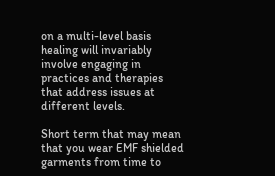on a multi-level basis healing will invariably involve engaging in practices and therapies that address issues at different levels.

Short term that may mean that you wear EMF shielded garments from time to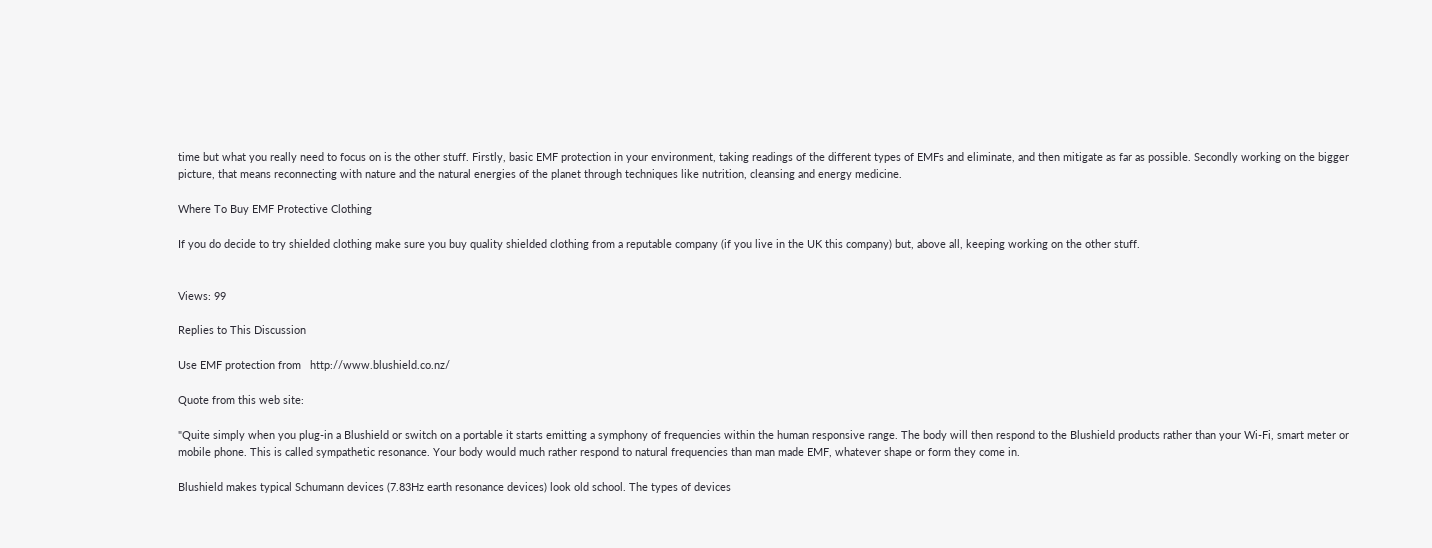time but what you really need to focus on is the other stuff. Firstly, basic EMF protection in your environment, taking readings of the different types of EMFs and eliminate, and then mitigate as far as possible. Secondly working on the bigger picture, that means reconnecting with nature and the natural energies of the planet through techniques like nutrition, cleansing and energy medicine.

Where To Buy EMF Protective Clothing

If you do decide to try shielded clothing make sure you buy quality shielded clothing from a reputable company (if you live in the UK this company) but, above all, keeping working on the other stuff.


Views: 99

Replies to This Discussion

Use EMF protection from   http://www.blushield.co.nz/

Quote from this web site:

"Quite simply when you plug-in a Blushield or switch on a portable it starts emitting a symphony of frequencies within the human responsive range. The body will then respond to the Blushield products rather than your Wi-Fi, smart meter or mobile phone. This is called sympathetic resonance. Your body would much rather respond to natural frequencies than man made EMF, whatever shape or form they come in.

Blushield makes typical Schumann devices (7.83Hz earth resonance devices) look old school. The types of devices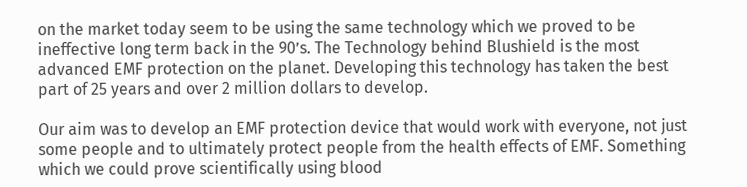on the market today seem to be using the same technology which we proved to be ineffective long term back in the 90’s. The Technology behind Blushield is the most advanced EMF protection on the planet. Developing this technology has taken the best part of 25 years and over 2 million dollars to develop.

Our aim was to develop an EMF protection device that would work with everyone, not just some people and to ultimately protect people from the health effects of EMF. Something which we could prove scientifically using blood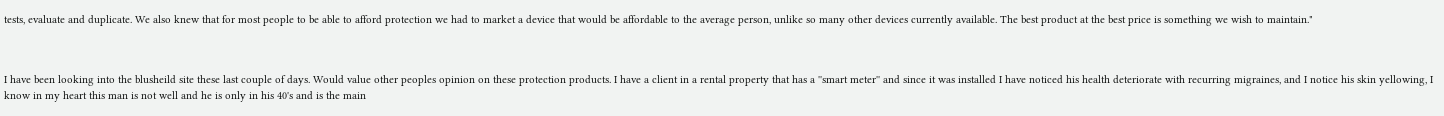tests, evaluate and duplicate. We also knew that for most people to be able to afford protection we had to market a device that would be affordable to the average person, unlike so many other devices currently available. The best product at the best price is something we wish to maintain."



I have been looking into the blusheild site these last couple of days. Would value other peoples opinion on these protection products. I have a client in a rental property that has a ''smart meter'' and since it was installed I have noticed his health deteriorate with recurring migraines, and I notice his skin yellowing, I know in my heart this man is not well and he is only in his 40's and is the main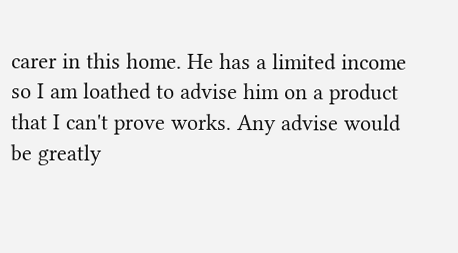carer in this home. He has a limited income so I am loathed to advise him on a product that I can't prove works. Any advise would be greatly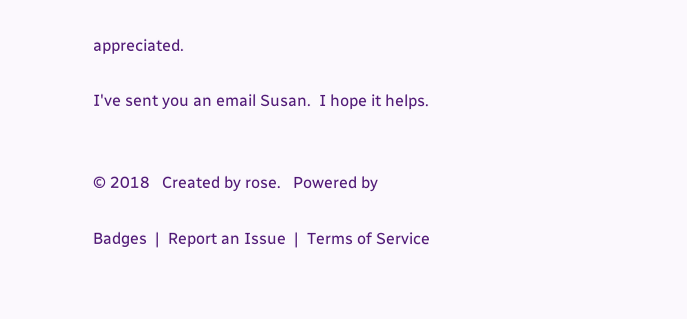appreciated.

I've sent you an email Susan.  I hope it helps.


© 2018   Created by rose.   Powered by

Badges  |  Report an Issue  |  Terms of Service